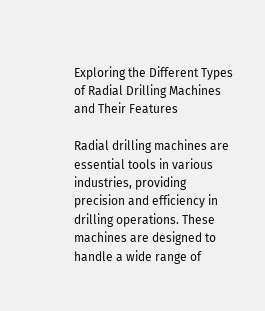Exploring the Different Types of Radial Drilling Machines and Their Features

Radial drilling machines are essential tools in various industries, providing precision and efficiency in drilling operations. These machines are designed to handle a wide range of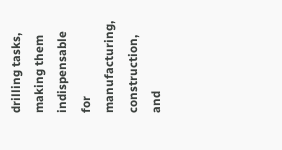drilling tasks, making them indispensable for manufacturing, construction, and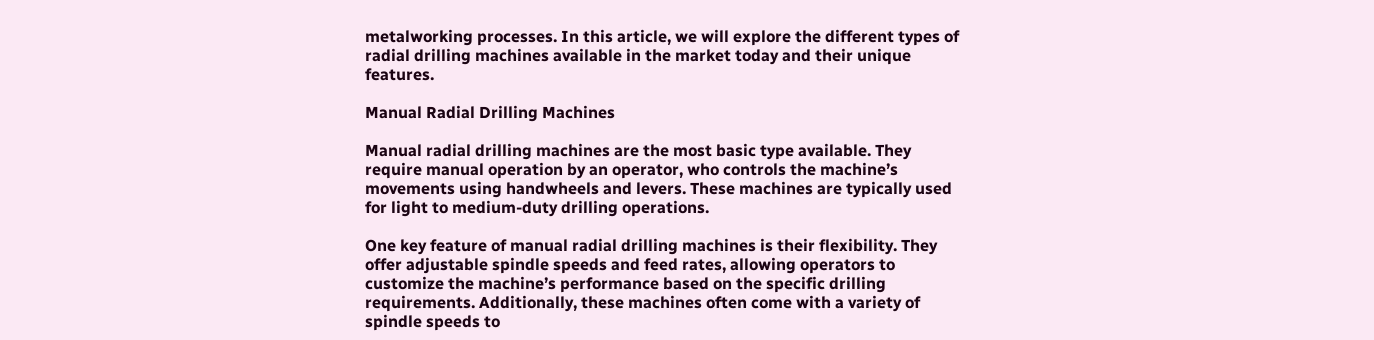metalworking processes. In this article, we will explore the different types of radial drilling machines available in the market today and their unique features.

Manual Radial Drilling Machines

Manual radial drilling machines are the most basic type available. They require manual operation by an operator, who controls the machine’s movements using handwheels and levers. These machines are typically used for light to medium-duty drilling operations.

One key feature of manual radial drilling machines is their flexibility. They offer adjustable spindle speeds and feed rates, allowing operators to customize the machine’s performance based on the specific drilling requirements. Additionally, these machines often come with a variety of spindle speeds to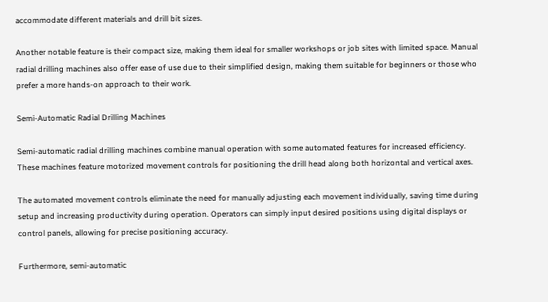accommodate different materials and drill bit sizes.

Another notable feature is their compact size, making them ideal for smaller workshops or job sites with limited space. Manual radial drilling machines also offer ease of use due to their simplified design, making them suitable for beginners or those who prefer a more hands-on approach to their work.

Semi-Automatic Radial Drilling Machines

Semi-automatic radial drilling machines combine manual operation with some automated features for increased efficiency. These machines feature motorized movement controls for positioning the drill head along both horizontal and vertical axes.

The automated movement controls eliminate the need for manually adjusting each movement individually, saving time during setup and increasing productivity during operation. Operators can simply input desired positions using digital displays or control panels, allowing for precise positioning accuracy.

Furthermore, semi-automatic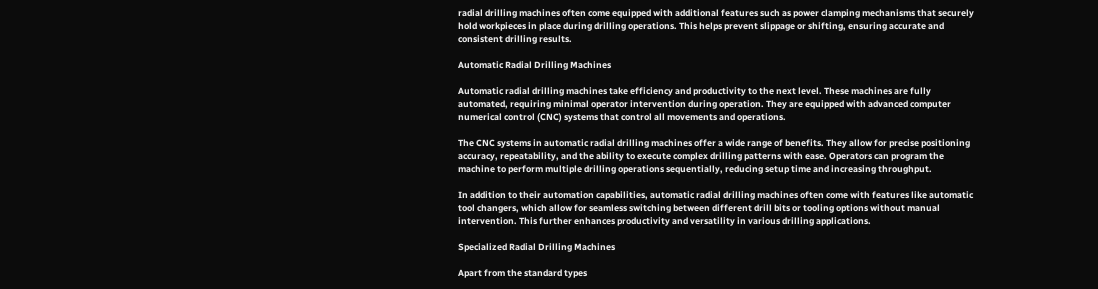radial drilling machines often come equipped with additional features such as power clamping mechanisms that securely hold workpieces in place during drilling operations. This helps prevent slippage or shifting, ensuring accurate and consistent drilling results.

Automatic Radial Drilling Machines

Automatic radial drilling machines take efficiency and productivity to the next level. These machines are fully automated, requiring minimal operator intervention during operation. They are equipped with advanced computer numerical control (CNC) systems that control all movements and operations.

The CNC systems in automatic radial drilling machines offer a wide range of benefits. They allow for precise positioning accuracy, repeatability, and the ability to execute complex drilling patterns with ease. Operators can program the machine to perform multiple drilling operations sequentially, reducing setup time and increasing throughput.

In addition to their automation capabilities, automatic radial drilling machines often come with features like automatic tool changers, which allow for seamless switching between different drill bits or tooling options without manual intervention. This further enhances productivity and versatility in various drilling applications.

Specialized Radial Drilling Machines

Apart from the standard types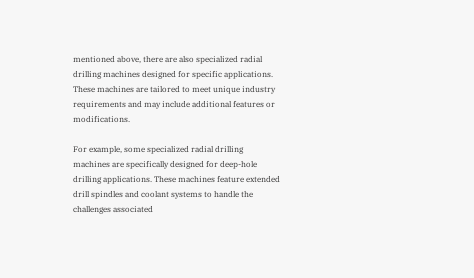mentioned above, there are also specialized radial drilling machines designed for specific applications. These machines are tailored to meet unique industry requirements and may include additional features or modifications.

For example, some specialized radial drilling machines are specifically designed for deep-hole drilling applications. These machines feature extended drill spindles and coolant systems to handle the challenges associated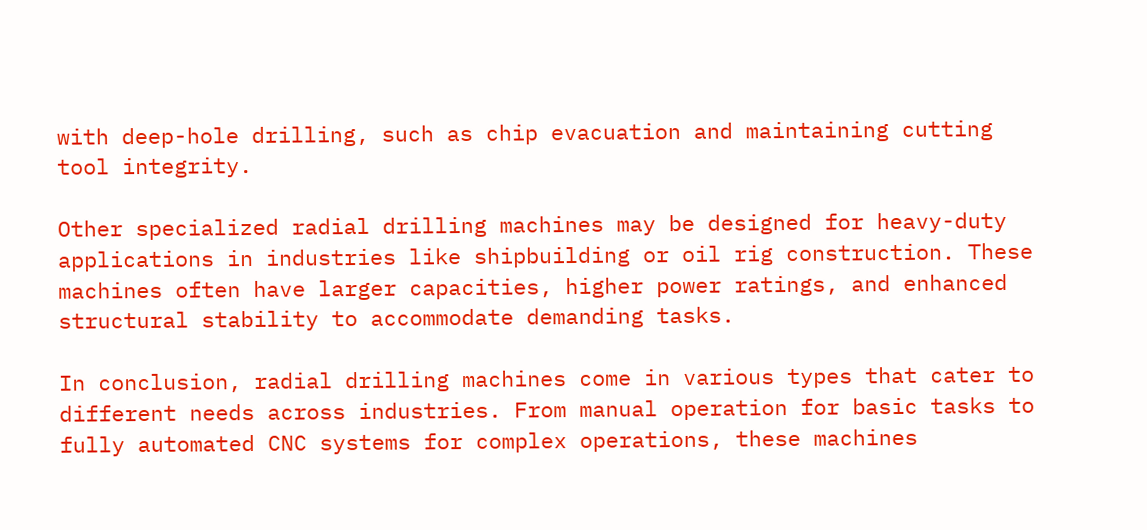with deep-hole drilling, such as chip evacuation and maintaining cutting tool integrity.

Other specialized radial drilling machines may be designed for heavy-duty applications in industries like shipbuilding or oil rig construction. These machines often have larger capacities, higher power ratings, and enhanced structural stability to accommodate demanding tasks.

In conclusion, radial drilling machines come in various types that cater to different needs across industries. From manual operation for basic tasks to fully automated CNC systems for complex operations, these machines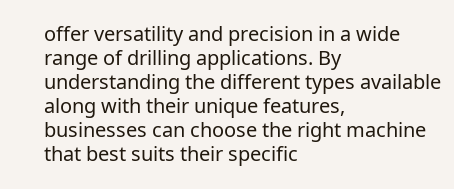offer versatility and precision in a wide range of drilling applications. By understanding the different types available along with their unique features, businesses can choose the right machine that best suits their specific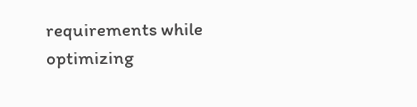requirements while optimizing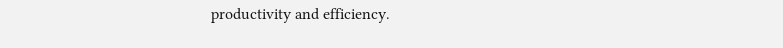productivity and efficiency.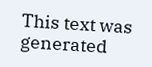This text was generated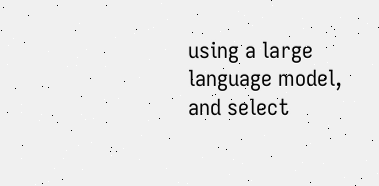using a large language model, and select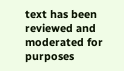text has been reviewed and moderated for purposes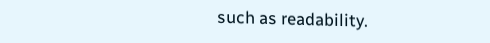such as readability.